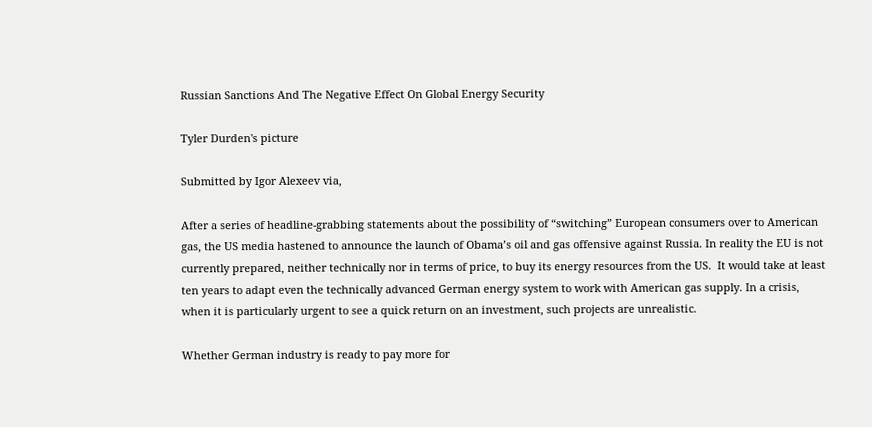Russian Sanctions And The Negative Effect On Global Energy Security

Tyler Durden's picture

Submitted by Igor Alexeev via,

After a series of headline-grabbing statements about the possibility of “switching” European consumers over to American gas, the US media hastened to announce the launch of Obama’s oil and gas offensive against Russia. In reality the EU is not currently prepared, neither technically nor in terms of price, to buy its energy resources from the US.  It would take at least ten years to adapt even the technically advanced German energy system to work with American gas supply. In a crisis, when it is particularly urgent to see a quick return on an investment, such projects are unrealistic.

Whether German industry is ready to pay more for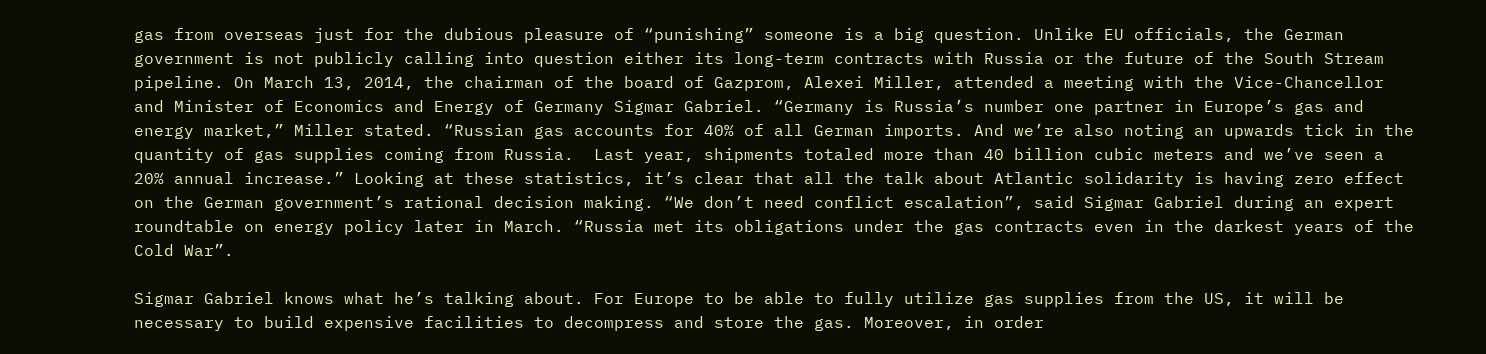gas from overseas just for the dubious pleasure of “punishing” someone is a big question. Unlike EU officials, the German government is not publicly calling into question either its long-term contracts with Russia or the future of the South Stream pipeline. On March 13, 2014, the chairman of the board of Gazprom, Alexei Miller, attended a meeting with the Vice-Chancellor and Minister of Economics and Energy of Germany Sigmar Gabriel. “Germany is Russia’s number one partner in Europe’s gas and energy market,” Miller stated. “Russian gas accounts for 40% of all German imports. And we’re also noting an upwards tick in the quantity of gas supplies coming from Russia.  Last year, shipments totaled more than 40 billion cubic meters and we’ve seen a 20% annual increase.” Looking at these statistics, it’s clear that all the talk about Atlantic solidarity is having zero effect on the German government’s rational decision making. “We don’t need conflict escalation”, said Sigmar Gabriel during an expert roundtable on energy policy later in March. “Russia met its obligations under the gas contracts even in the darkest years of the Cold War”.

Sigmar Gabriel knows what he’s talking about. For Europe to be able to fully utilize gas supplies from the US, it will be necessary to build expensive facilities to decompress and store the gas. Moreover, in order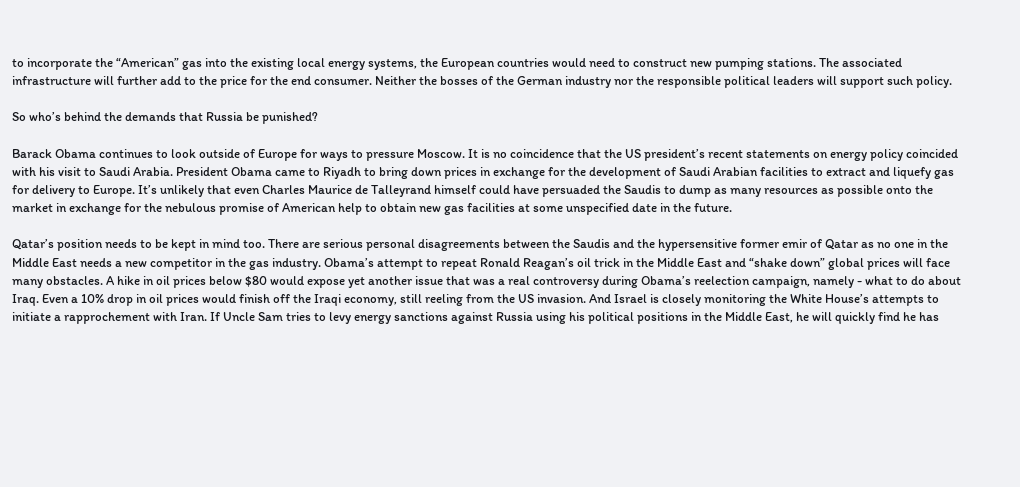to incorporate the “American” gas into the existing local energy systems, the European countries would need to construct new pumping stations. The associated infrastructure will further add to the price for the end consumer. Neither the bosses of the German industry nor the responsible political leaders will support such policy.

So who’s behind the demands that Russia be punished?

Barack Obama continues to look outside of Europe for ways to pressure Moscow. It is no coincidence that the US president’s recent statements on energy policy coincided with his visit to Saudi Arabia. President Obama came to Riyadh to bring down prices in exchange for the development of Saudi Arabian facilities to extract and liquefy gas for delivery to Europe. It’s unlikely that even Charles Maurice de Talleyrand himself could have persuaded the Saudis to dump as many resources as possible onto the market in exchange for the nebulous promise of American help to obtain new gas facilities at some unspecified date in the future.

Qatar’s position needs to be kept in mind too. There are serious personal disagreements between the Saudis and the hypersensitive former emir of Qatar as no one in the Middle East needs a new competitor in the gas industry. Obama’s attempt to repeat Ronald Reagan’s oil trick in the Middle East and “shake down” global prices will face many obstacles. A hike in oil prices below $80 would expose yet another issue that was a real controversy during Obama’s reelection campaign, namely - what to do about Iraq. Even a 10% drop in oil prices would finish off the Iraqi economy, still reeling from the US invasion. And Israel is closely monitoring the White House’s attempts to initiate a rapprochement with Iran. If Uncle Sam tries to levy energy sanctions against Russia using his political positions in the Middle East, he will quickly find he has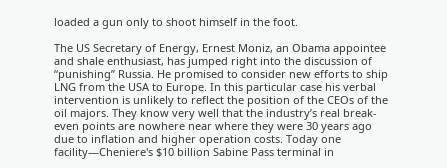loaded a gun only to shoot himself in the foot.

The US Secretary of Energy, Ernest Moniz, an Obama appointee and shale enthusiast, has jumped right into the discussion of “punishing” Russia. He promised to consider new efforts to ship LNG from the USA to Europe. In this particular case his verbal intervention is unlikely to reflect the position of the CEOs of the oil majors. They know very well that the industry’s real break-even points are nowhere near where they were 30 years ago due to inflation and higher operation costs. Today one facility—Cheniere's $10 billion Sabine Pass terminal in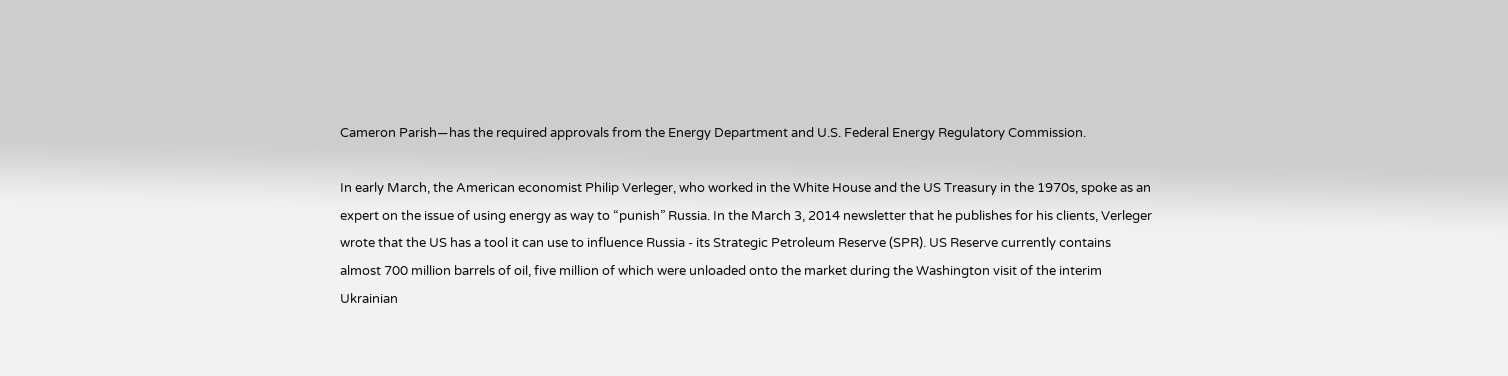Cameron Parish—has the required approvals from the Energy Department and U.S. Federal Energy Regulatory Commission.

In early March, the American economist Philip Verleger, who worked in the White House and the US Treasury in the 1970s, spoke as an expert on the issue of using energy as way to “punish” Russia. In the March 3, 2014 newsletter that he publishes for his clients, Verleger wrote that the US has a tool it can use to influence Russia - its Strategic Petroleum Reserve (SPR). US Reserve currently contains almost 700 million barrels of oil, five million of which were unloaded onto the market during the Washington visit of the interim Ukrainian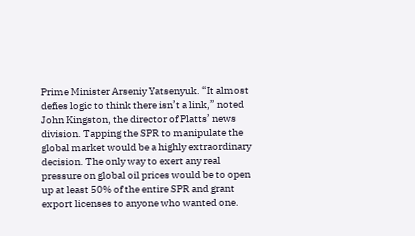Prime Minister Arseniy Yatsenyuk. “It almost defies logic to think there isn’t a link,” noted John Kingston, the director of Platts’ news division. Tapping the SPR to manipulate the global market would be a highly extraordinary decision. The only way to exert any real pressure on global oil prices would be to open up at least 50% of the entire SPR and grant export licenses to anyone who wanted one.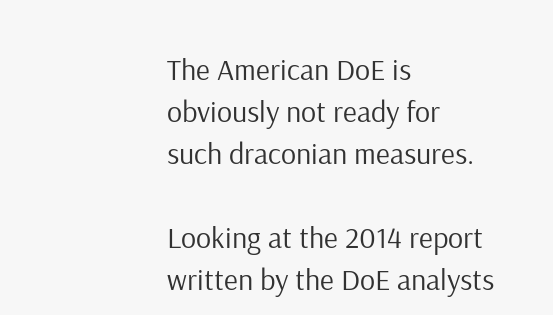The American DoE is obviously not ready for such draconian measures.

Looking at the 2014 report written by the DoE analysts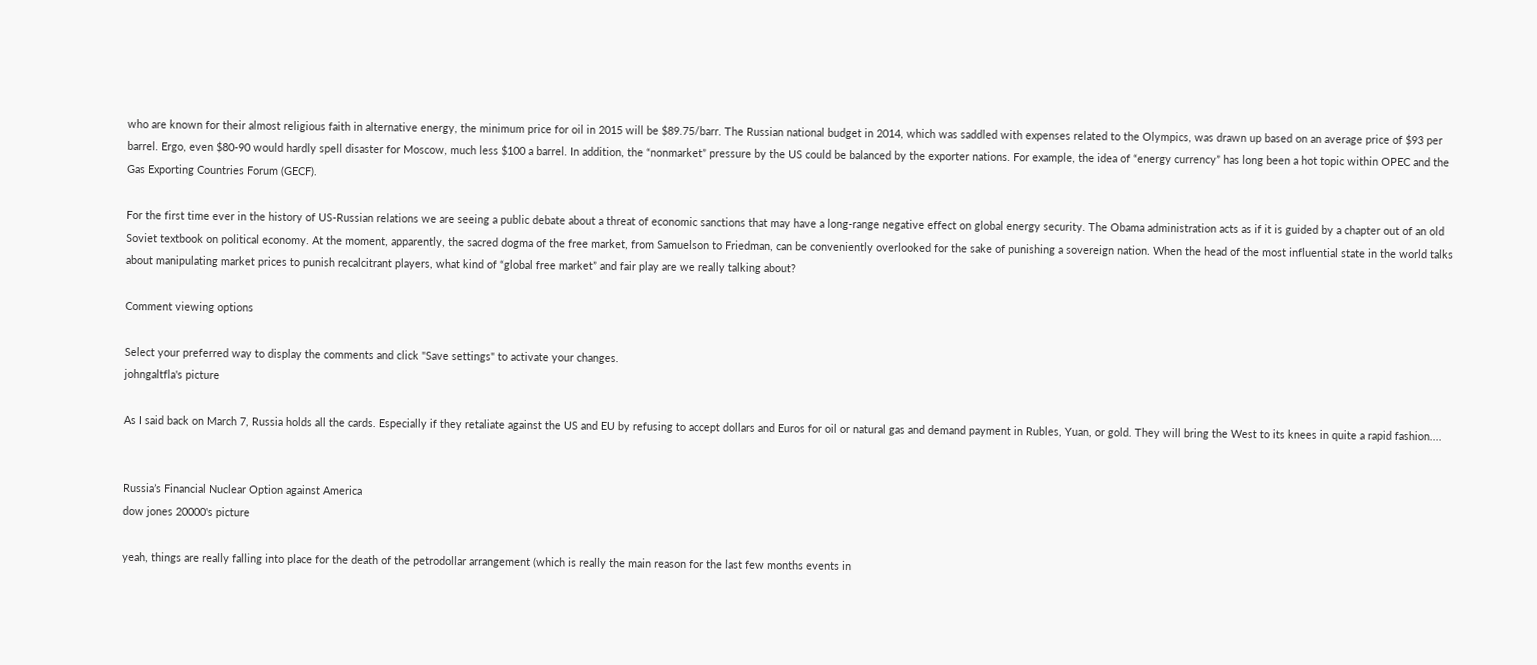who are known for their almost religious faith in alternative energy, the minimum price for oil in 2015 will be $89.75/barr. The Russian national budget in 2014, which was saddled with expenses related to the Olympics, was drawn up based on an average price of $93 per barrel. Ergo, even $80-90 would hardly spell disaster for Moscow, much less $100 a barrel. In addition, the “nonmarket” pressure by the US could be balanced by the exporter nations. For example, the idea of “energy currency” has long been a hot topic within OPEC and the Gas Exporting Countries Forum (GECF).

For the first time ever in the history of US-Russian relations we are seeing a public debate about a threat of economic sanctions that may have a long-range negative effect on global energy security. The Obama administration acts as if it is guided by a chapter out of an old Soviet textbook on political economy. At the moment, apparently, the sacred dogma of the free market, from Samuelson to Friedman, can be conveniently overlooked for the sake of punishing a sovereign nation. When the head of the most influential state in the world talks about manipulating market prices to punish recalcitrant players, what kind of “global free market” and fair play are we really talking about?

Comment viewing options

Select your preferred way to display the comments and click "Save settings" to activate your changes.
johngaltfla's picture

As I said back on March 7, Russia holds all the cards. Especially if they retaliate against the US and EU by refusing to accept dollars and Euros for oil or natural gas and demand payment in Rubles, Yuan, or gold. They will bring the West to its knees in quite a rapid fashion....


Russia’s Financial Nuclear Option against America
dow jones 20000's picture

yeah, things are really falling into place for the death of the petrodollar arrangement (which is really the main reason for the last few months events in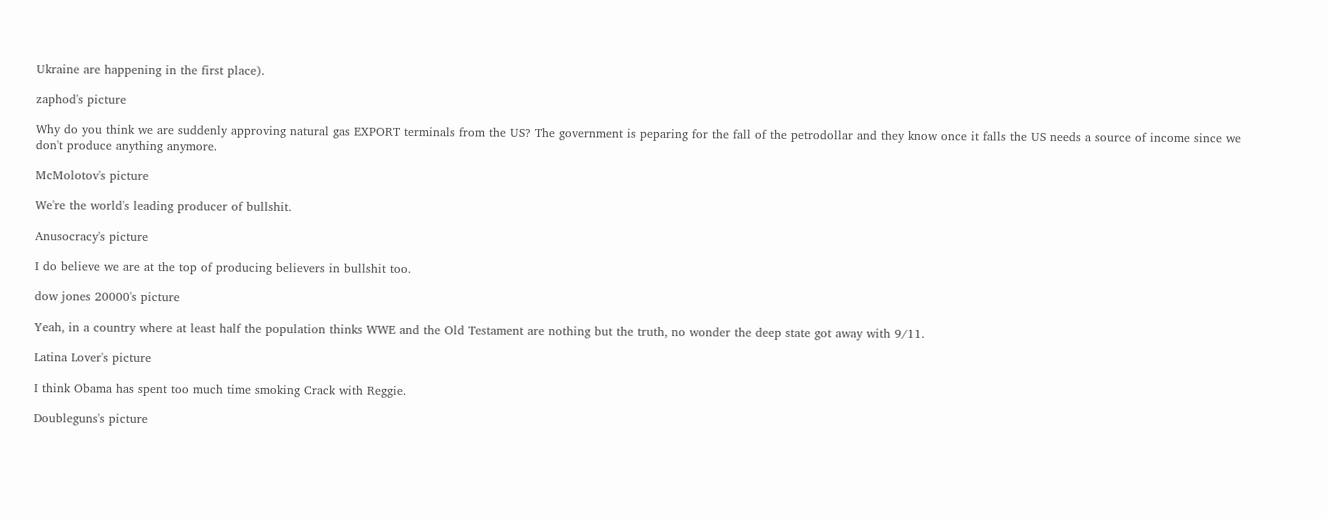Ukraine are happening in the first place).

zaphod's picture

Why do you think we are suddenly approving natural gas EXPORT terminals from the US? The government is peparing for the fall of the petrodollar and they know once it falls the US needs a source of income since we don't produce anything anymore.

McMolotov's picture

We're the world's leading producer of bullshit.

Anusocracy's picture

I do believe we are at the top of producing believers in bullshit too.

dow jones 20000's picture

Yeah, in a country where at least half the population thinks WWE and the Old Testament are nothing but the truth, no wonder the deep state got away with 9/11.

Latina Lover's picture

I think Obama has spent too much time smoking Crack with Reggie.

Doubleguns's picture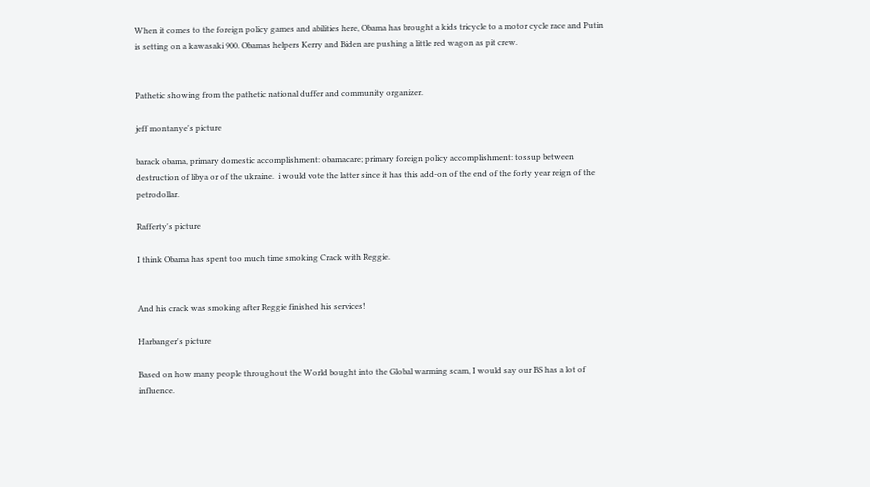When it comes to the foreign policy games and abilities here, Obama has brought a kids tricycle to a motor cycle race and Putin is setting on a kawasaki 900. Obamas helpers Kerry and Biden are pushing a little red wagon as pit crew.


Pathetic showing from the pathetic national duffer and community organizer.

jeff montanye's picture

barack obama, primary domestic accomplishment: obamacare; primary foreign policy accomplishment: tossup between destruction of libya or of the ukraine.  i would vote the latter since it has this add-on of the end of the forty year reign of the petrodollar.

Rafferty's picture

I think Obama has spent too much time smoking Crack with Reggie.


And his crack was smoking after Reggie finished his services!

Harbanger's picture

Based on how many people throughout the World bought into the Global warming scam, I would say our BS has a lot of influence.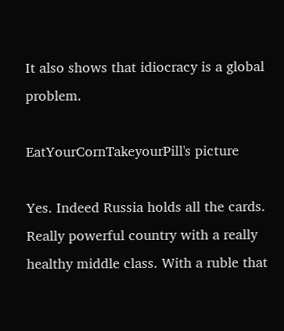It also shows that idiocracy is a global problem.

EatYourCornTakeyourPill's picture

Yes. Indeed Russia holds all the cards. Really powerful country with a really healthy middle class. With a ruble that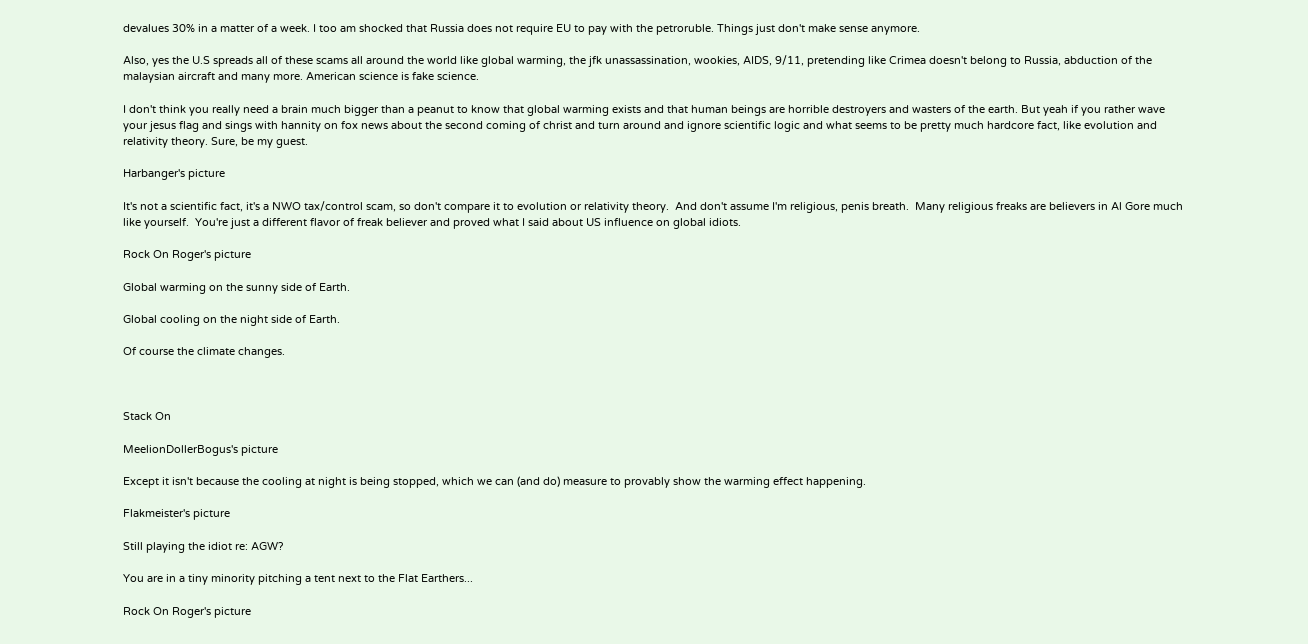devalues 30% in a matter of a week. I too am shocked that Russia does not require EU to pay with the petroruble. Things just don't make sense anymore.

Also, yes the U.S spreads all of these scams all around the world like global warming, the jfk unassassination, wookies, AIDS, 9/11, pretending like Crimea doesn't belong to Russia, abduction of the malaysian aircraft and many more. American science is fake science.

I don't think you really need a brain much bigger than a peanut to know that global warming exists and that human beings are horrible destroyers and wasters of the earth. But yeah if you rather wave your jesus flag and sings with hannity on fox news about the second coming of christ and turn around and ignore scientific logic and what seems to be pretty much hardcore fact, like evolution and relativity theory. Sure, be my guest.

Harbanger's picture

It's not a scientific fact, it's a NWO tax/control scam, so don't compare it to evolution or relativity theory.  And don't assume I'm religious, penis breath.  Many religious freaks are believers in Al Gore much like yourself.  You're just a different flavor of freak believer and proved what I said about US influence on global idiots.

Rock On Roger's picture

Global warming on the sunny side of Earth.

Global cooling on the night side of Earth.

Of course the climate changes.



Stack On

MeelionDollerBogus's picture

Except it isn't because the cooling at night is being stopped, which we can (and do) measure to provably show the warming effect happening.

Flakmeister's picture

Still playing the idiot re: AGW?

You are in a tiny minority pitching a tent next to the Flat Earthers...

Rock On Roger's picture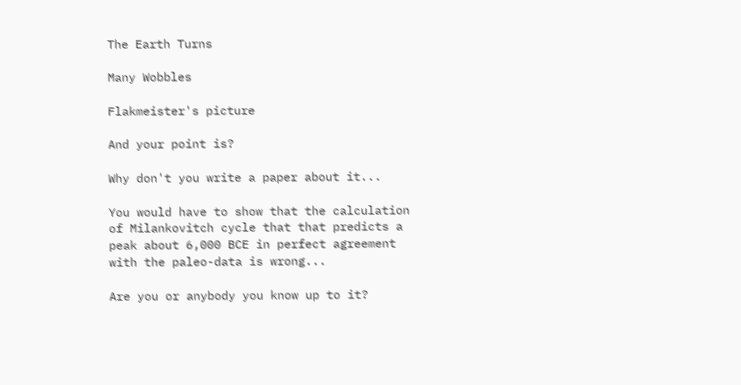The Earth Turns

Many Wobbles

Flakmeister's picture

And your point is?

Why don't you write a paper about it...

You would have to show that the calculation of Milankovitch cycle that that predicts a peak about 6,000 BCE in perfect agreement with the paleo-data is wrong...

Are you or anybody you know up to it?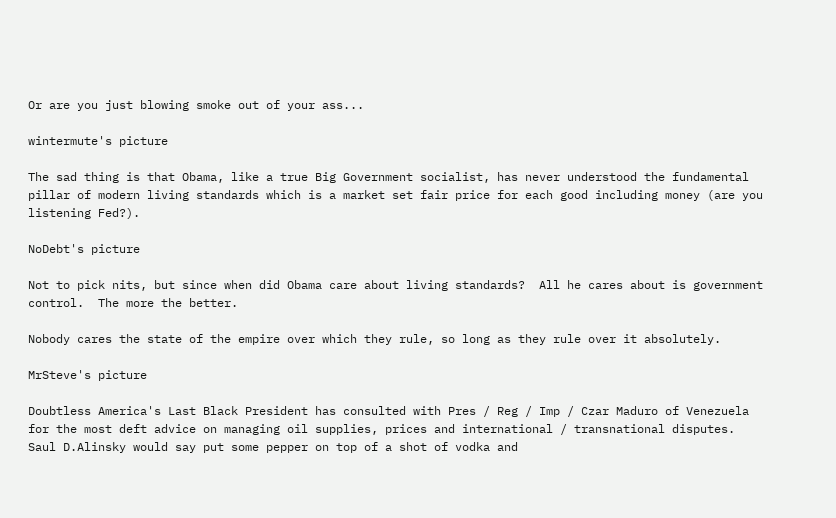Or are you just blowing smoke out of your ass...

wintermute's picture

The sad thing is that Obama, like a true Big Government socialist, has never understood the fundamental pillar of modern living standards which is a market set fair price for each good including money (are you listening Fed?).

NoDebt's picture

Not to pick nits, but since when did Obama care about living standards?  All he cares about is government control.  The more the better.

Nobody cares the state of the empire over which they rule, so long as they rule over it absolutely.

MrSteve's picture

Doubtless America's Last Black President has consulted with Pres / Reg / Imp / Czar Maduro of Venezuela for the most deft advice on managing oil supplies, prices and international / transnational disputes. Saul D.Alinsky would say put some pepper on top of a shot of vodka and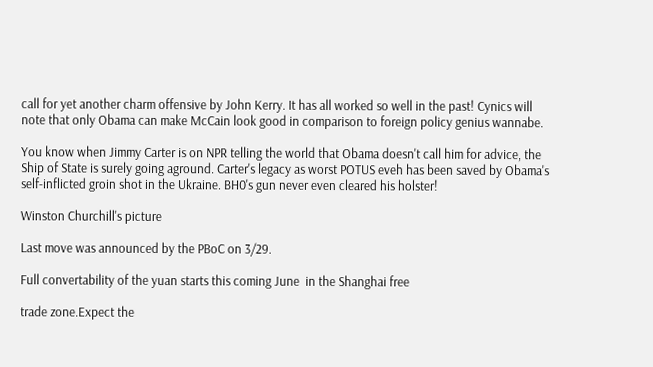call for yet another charm offensive by John Kerry. It has all worked so well in the past! Cynics will note that only Obama can make McCain look good in comparison to foreign policy genius wannabe.

You know when Jimmy Carter is on NPR telling the world that Obama doesn't call him for advice, the Ship of State is surely going aground. Carter's legacy as worst POTUS eveh has been saved by Obama's self-inflicted groin shot in the Ukraine. BH0's gun never even cleared his holster!

Winston Churchill's picture

Last move was announced by the PBoC on 3/29.

Full convertability of the yuan starts this coming June  in the Shanghai free

trade zone.Expect the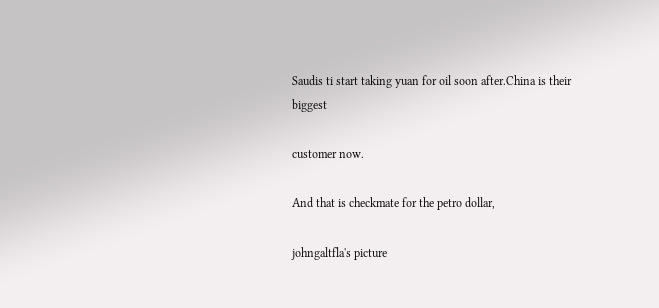Saudis ti start taking yuan for oil soon after.China is their biggest

customer now.

And that is checkmate for the petro dollar,

johngaltfla's picture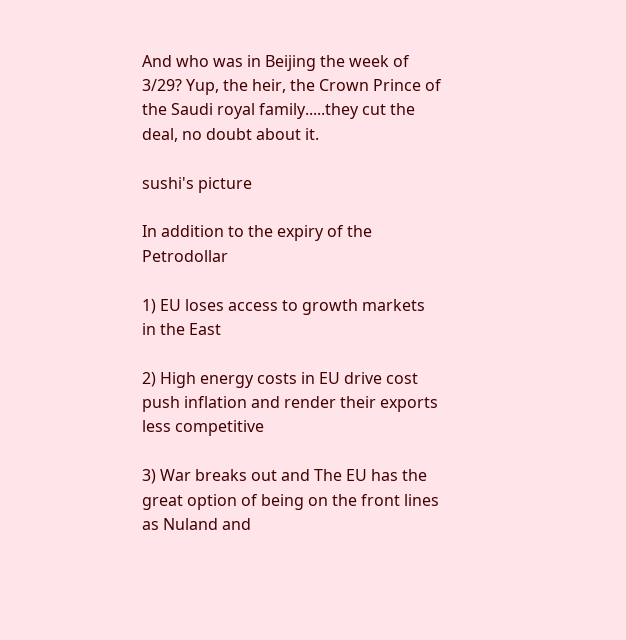And who was in Beijing the week of 3/29? Yup, the heir, the Crown Prince of the Saudi royal family.....they cut the deal, no doubt about it.

sushi's picture

In addition to the expiry of the Petrodollar

1) EU loses access to growth markets in the East

2) High energy costs in EU drive cost push inflation and render their exports less competitive

3) War breaks out and The EU has the great option of being on the front lines as Nuland and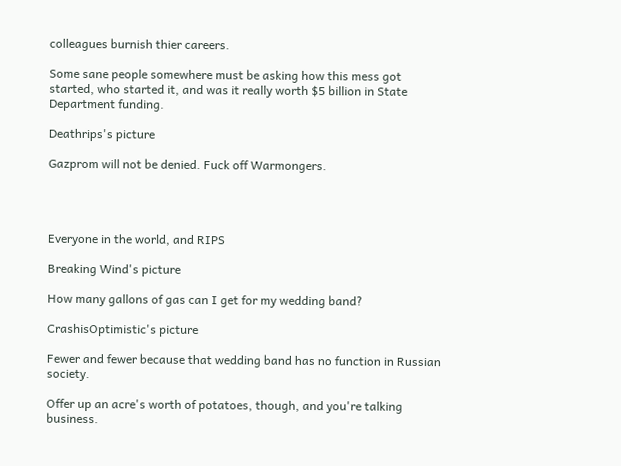colleagues burnish thier careers.

Some sane people somewhere must be asking how this mess got started, who started it, and was it really worth $5 billion in State Department funding.

Deathrips's picture

Gazprom will not be denied. Fuck off Warmongers.




Everyone in the world, and RIPS

Breaking Wind's picture

How many gallons of gas can I get for my wedding band?

CrashisOptimistic's picture

Fewer and fewer because that wedding band has no function in Russian society.

Offer up an acre's worth of potatoes, though, and you're talking business.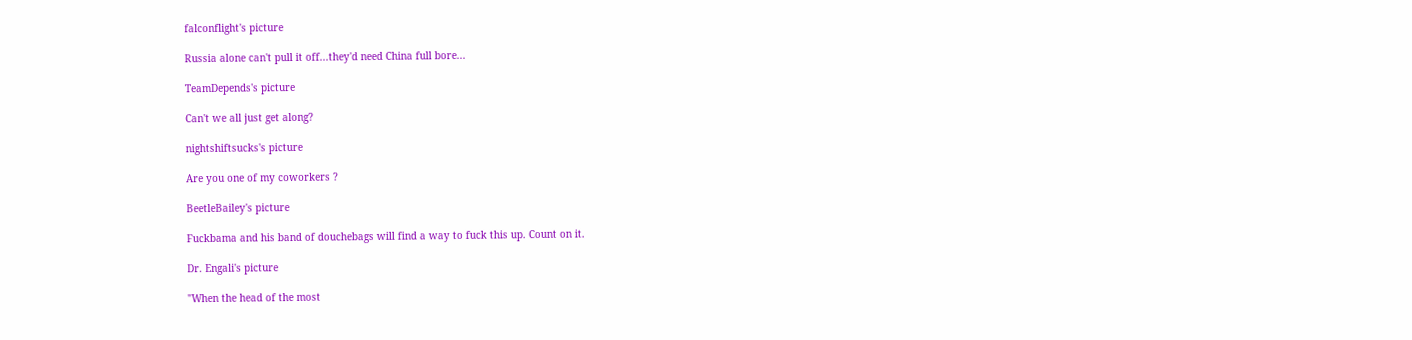falconflight's picture

Russia alone can't pull it off...they'd need China full bore...

TeamDepends's picture

Can't we all just get along?

nightshiftsucks's picture

Are you one of my coworkers ?

BeetleBailey's picture

Fuckbama and his band of douchebags will find a way to fuck this up. Count on it.

Dr. Engali's picture

"When the head of the most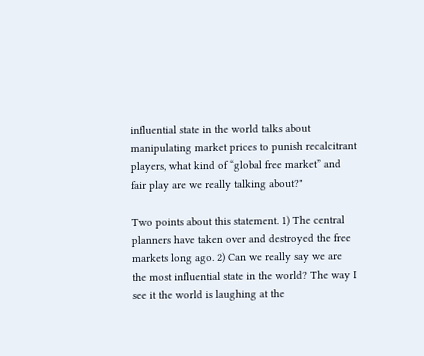influential state in the world talks about manipulating market prices to punish recalcitrant players, what kind of “global free market” and fair play are we really talking about?"

Two points about this statement. 1) The central planners have taken over and destroyed the free markets long ago. 2) Can we really say we are the most influential state in the world? The way I see it the world is laughing at the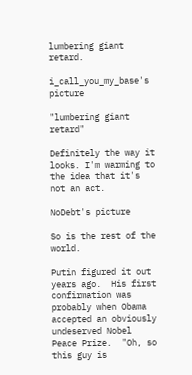lumbering giant retard.

i_call_you_my_base's picture

"lumbering giant retard"

Definitely the way it looks. I'm warming to the idea that it's not an act.

NoDebt's picture

So is the rest of the world.

Putin figured it out years ago.  His first confirmation was probably when Obama accepted an obviously undeserved Nobel Peace Prize.  "Oh, so this guy is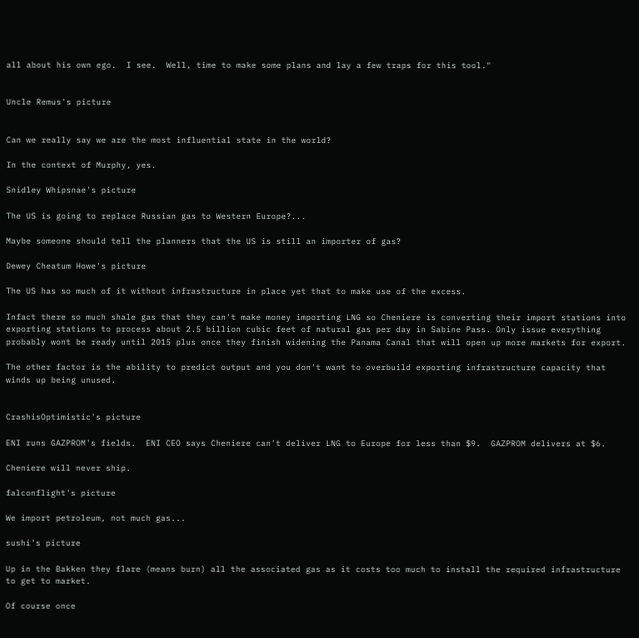all about his own ego.  I see.  Well, time to make some plans and lay a few traps for this tool."


Uncle Remus's picture


Can we really say we are the most influential state in the world?

In the context of Murphy, yes.

Snidley Whipsnae's picture

The US is going to replace Russian gas to Western Europe?...

Maybe someone should tell the planners that the US is still an importer of gas?

Dewey Cheatum Howe's picture

The US has so much of it without infrastructure in place yet that to make use of the excess.

Infact there so much shale gas that they can't make money importing LNG so Cheniere is converting their import stations into exporting stations to process about 2.5 billion cubic feet of natural gas per day in Sabine Pass. Only issue everything probably wont be ready until 2015 plus once they finish widening the Panama Canal that will open up more markets for export.

The other factor is the ability to predict output and you don't want to overbuild exporting infrastructure capacity that winds up being unused.


CrashisOptimistic's picture

ENI runs GAZPROM's fields.  ENI CEO says Cheniere can't deliver LNG to Europe for less than $9.  GAZPROM delivers at $6.

Cheniere will never ship.

falconflight's picture

We import petroleum, not much gas...

sushi's picture

Up in the Bakken they flare (means burn) all the associated gas as it costs too much to install the required infrastructure to get to market.

Of course once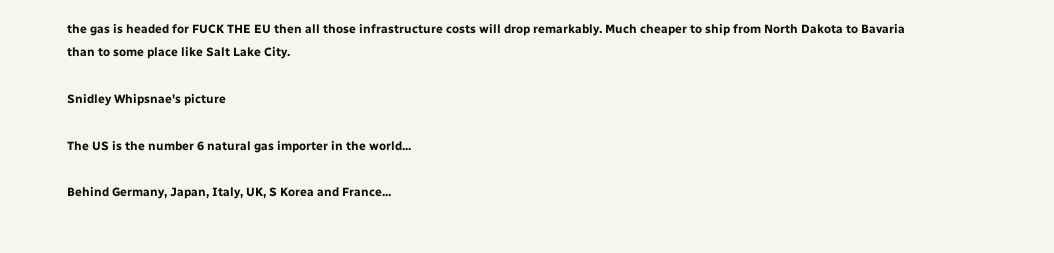the gas is headed for FUCK THE EU then all those infrastructure costs will drop remarkably. Much cheaper to ship from North Dakota to Bavaria than to some place like Salt Lake City.

Snidley Whipsnae's picture

The US is the number 6 natural gas importer in the world...

Behind Germany, Japan, Italy, UK, S Korea and France...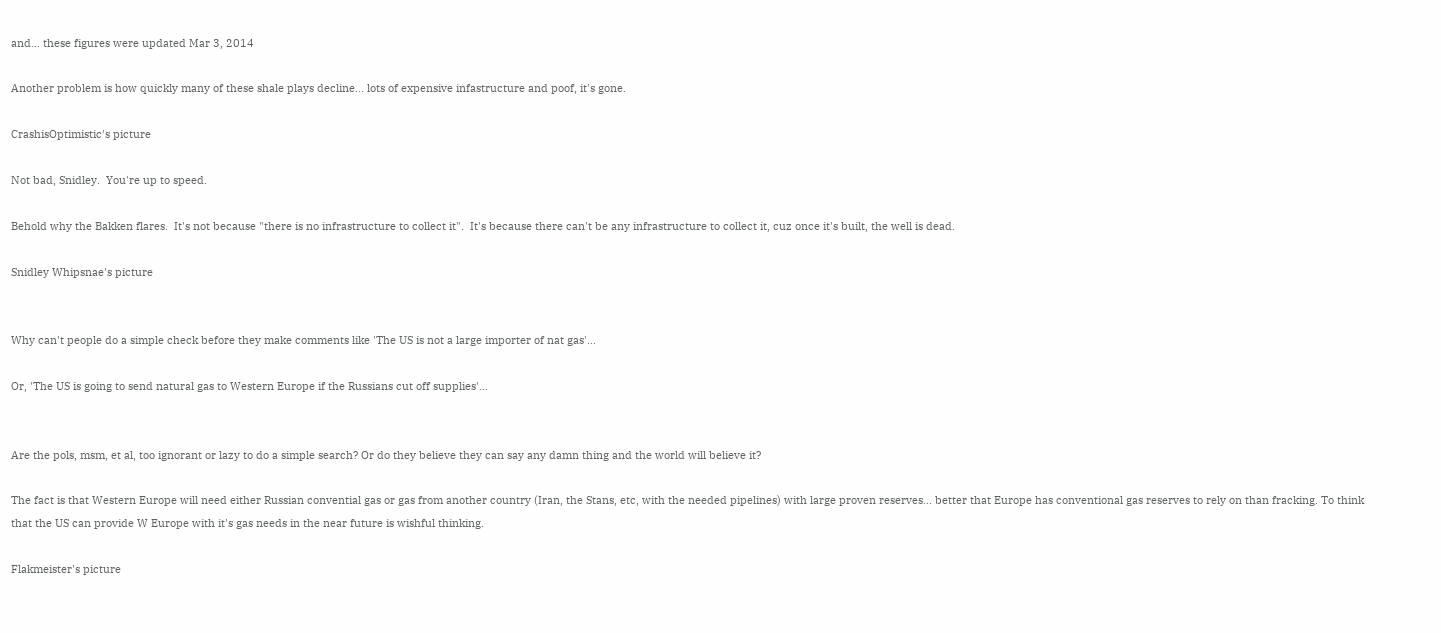and... these figures were updated Mar 3, 2014

Another problem is how quickly many of these shale plays decline... lots of expensive infastructure and poof, it's gone.

CrashisOptimistic's picture

Not bad, Snidley.  You're up to speed.

Behold why the Bakken flares.  It's not because "there is no infrastructure to collect it".  It's because there can't be any infrastructure to collect it, cuz once it's built, the well is dead.

Snidley Whipsnae's picture


Why can't people do a simple check before they make comments like 'The US is not a large importer of nat gas'...

Or, 'The US is going to send natural gas to Western Europe if the Russians cut off supplies'...


Are the pols, msm, et al, too ignorant or lazy to do a simple search? Or do they believe they can say any damn thing and the world will believe it?

The fact is that Western Europe will need either Russian convential gas or gas from another country (Iran, the Stans, etc, with the needed pipelines) with large proven reserves... better that Europe has conventional gas reserves to rely on than fracking. To think that the US can provide W Europe with it's gas needs in the near future is wishful thinking.

Flakmeister's picture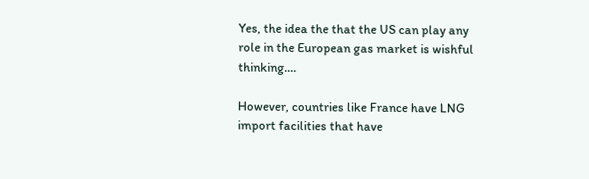Yes, the idea the that the US can play any role in the European gas market is wishful thinking....

However, countries like France have LNG import facilities that have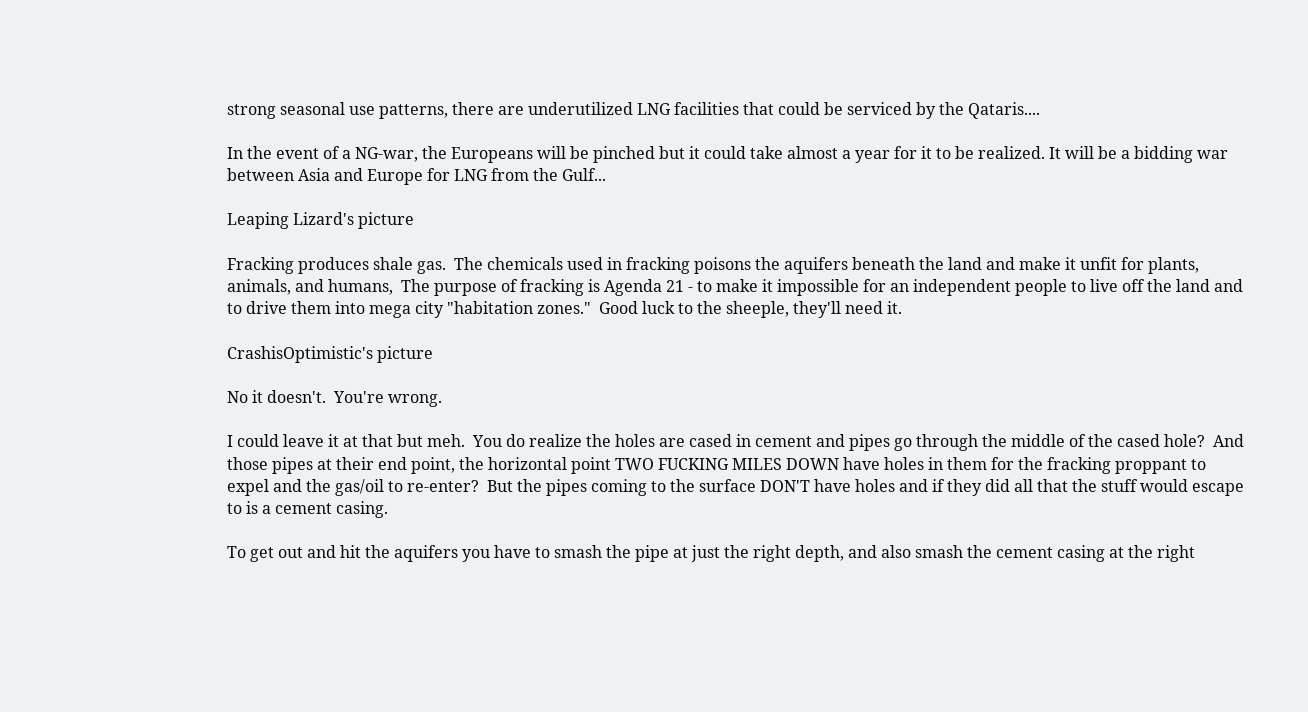strong seasonal use patterns, there are underutilized LNG facilities that could be serviced by the Qataris....

In the event of a NG-war, the Europeans will be pinched but it could take almost a year for it to be realized. It will be a bidding war between Asia and Europe for LNG from the Gulf...

Leaping Lizard's picture

Fracking produces shale gas.  The chemicals used in fracking poisons the aquifers beneath the land and make it unfit for plants, animals, and humans,  The purpose of fracking is Agenda 21 - to make it impossible for an independent people to live off the land and to drive them into mega city "habitation zones."  Good luck to the sheeple, they'll need it.

CrashisOptimistic's picture

No it doesn't.  You're wrong.

I could leave it at that but meh.  You do realize the holes are cased in cement and pipes go through the middle of the cased hole?  And those pipes at their end point, the horizontal point TWO FUCKING MILES DOWN have holes in them for the fracking proppant to expel and the gas/oil to re-enter?  But the pipes coming to the surface DON'T have holes and if they did all that the stuff would escape to is a cement casing.

To get out and hit the aquifers you have to smash the pipe at just the right depth, and also smash the cement casing at the right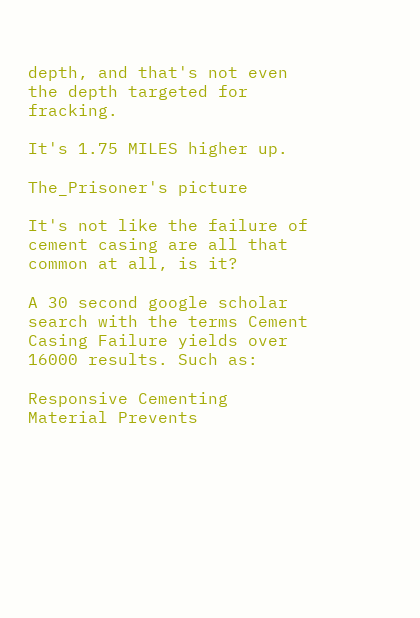depth, and that's not even the depth targeted for fracking.

It's 1.75 MILES higher up.

The_Prisoner's picture

It's not like the failure of cement casing are all that common at all, is it?

A 30 second google scholar search with the terms Cement Casing Failure yields over 16000 results. Such as:

Responsive Cementing Material Prevents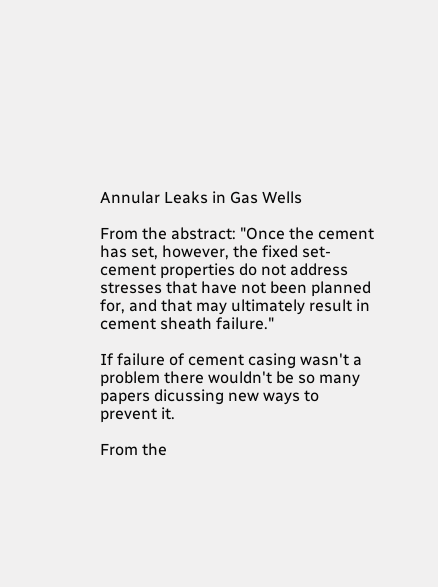Annular Leaks in Gas Wells

From the abstract: "Once the cement has set, however, the fixed set-cement properties do not address stresses that have not been planned for, and that may ultimately result in cement sheath failure."

If failure of cement casing wasn't a problem there wouldn't be so many papers dicussing new ways to prevent it.

From the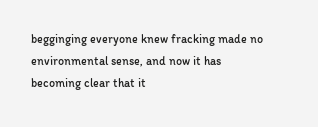begginging everyone knew fracking made no environmental sense, and now it has becoming clear that it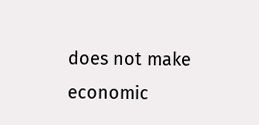does not make economic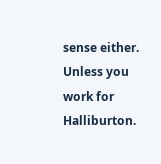sense either. Unless you work for Halliburton.